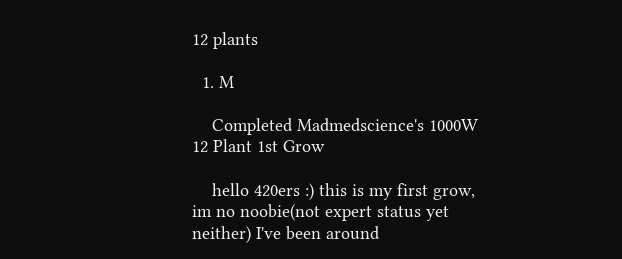12 plants

  1. M

    Completed Madmedscience's 1000W 12 Plant 1st Grow

    hello 420ers :) this is my first grow, im no noobie(not expert status yet neither) I've been around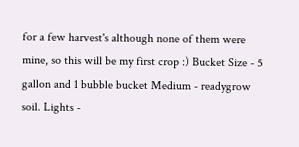for a few harvest's although none of them were mine, so this will be my first crop :) Bucket Size - 5 gallon and 1 bubble bucket Medium - readygrow soil. Lights -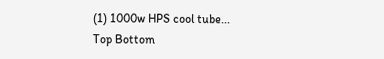(1) 1000w HPS cool tube...
Top Bottom